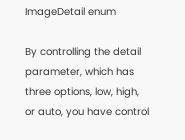ImageDetail enum

By controlling the detail parameter, which has three options, low, high, or auto, you have control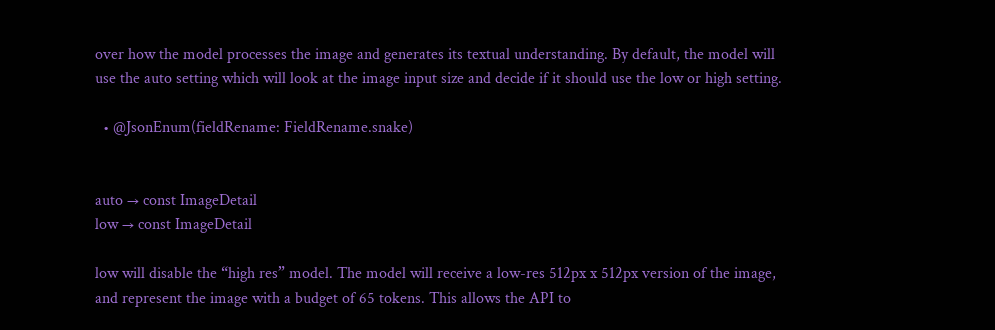over how the model processes the image and generates its textual understanding. By default, the model will use the auto setting which will look at the image input size and decide if it should use the low or high setting.

  • @JsonEnum(fieldRename: FieldRename.snake)


auto → const ImageDetail
low → const ImageDetail

low will disable the “high res” model. The model will receive a low-res 512px x 512px version of the image, and represent the image with a budget of 65 tokens. This allows the API to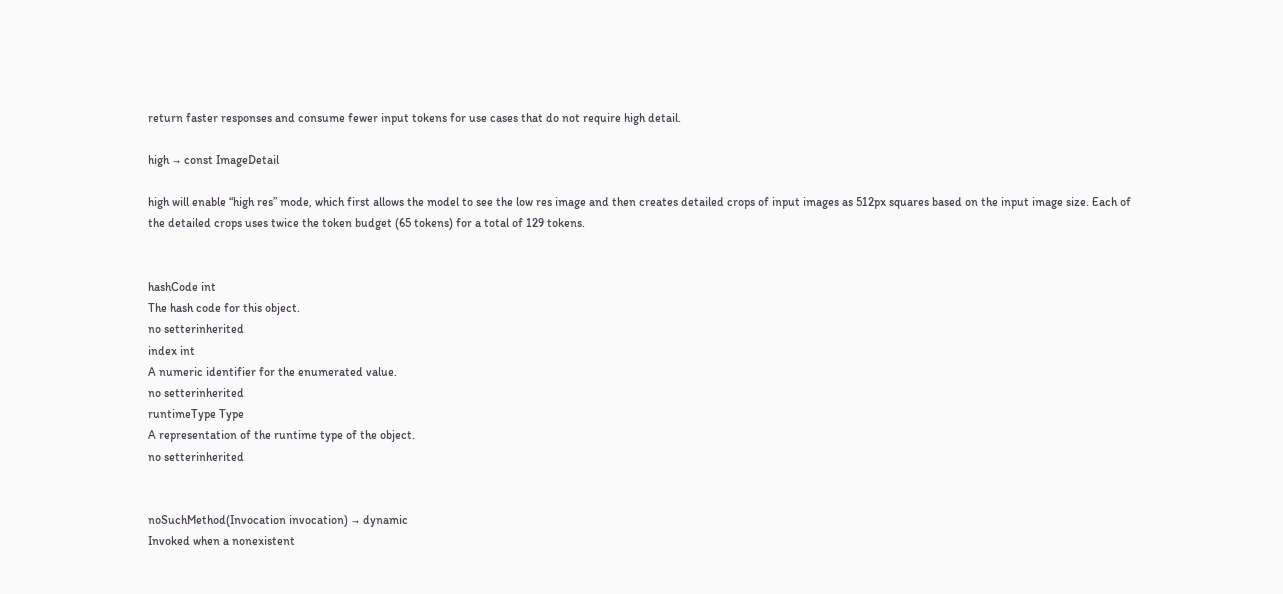return faster responses and consume fewer input tokens for use cases that do not require high detail.

high → const ImageDetail

high will enable “high res” mode, which first allows the model to see the low res image and then creates detailed crops of input images as 512px squares based on the input image size. Each of the detailed crops uses twice the token budget (65 tokens) for a total of 129 tokens.


hashCode int
The hash code for this object.
no setterinherited
index int
A numeric identifier for the enumerated value.
no setterinherited
runtimeType Type
A representation of the runtime type of the object.
no setterinherited


noSuchMethod(Invocation invocation) → dynamic
Invoked when a nonexistent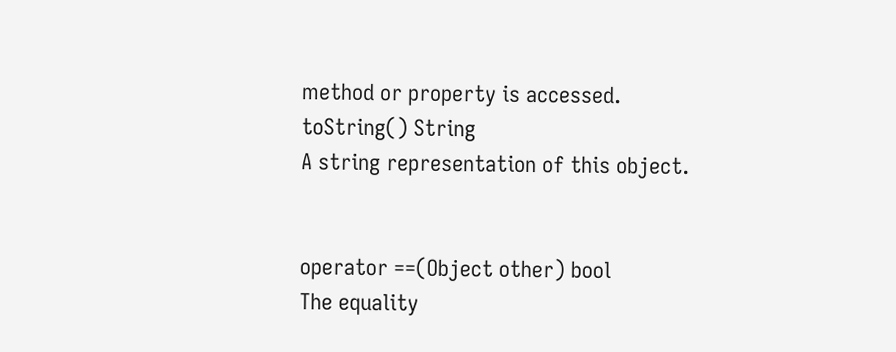method or property is accessed.
toString() String
A string representation of this object.


operator ==(Object other) bool
The equality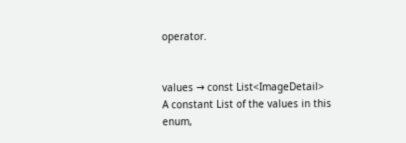operator.


values → const List<ImageDetail>
A constant List of the values in this enum,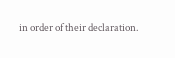in order of their declaration.